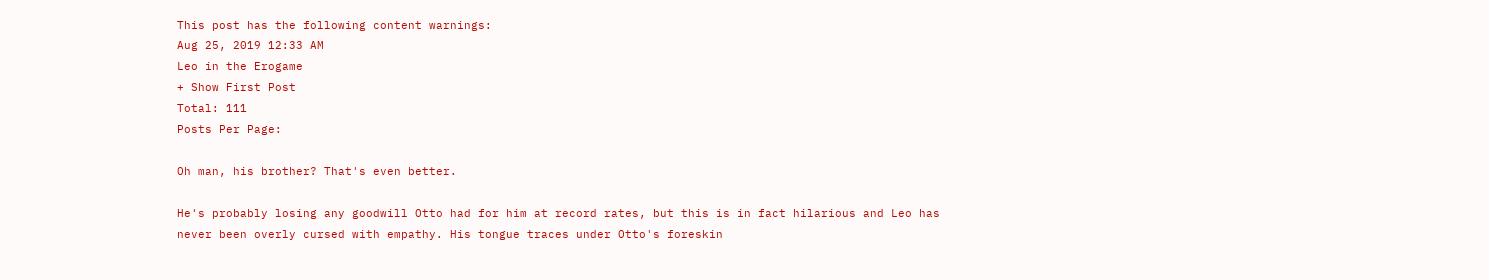This post has the following content warnings:
Aug 25, 2019 12:33 AM
Leo in the Erogame
+ Show First Post
Total: 111
Posts Per Page:

Oh man, his brother? That's even better.

He's probably losing any goodwill Otto had for him at record rates, but this is in fact hilarious and Leo has never been overly cursed with empathy. His tongue traces under Otto's foreskin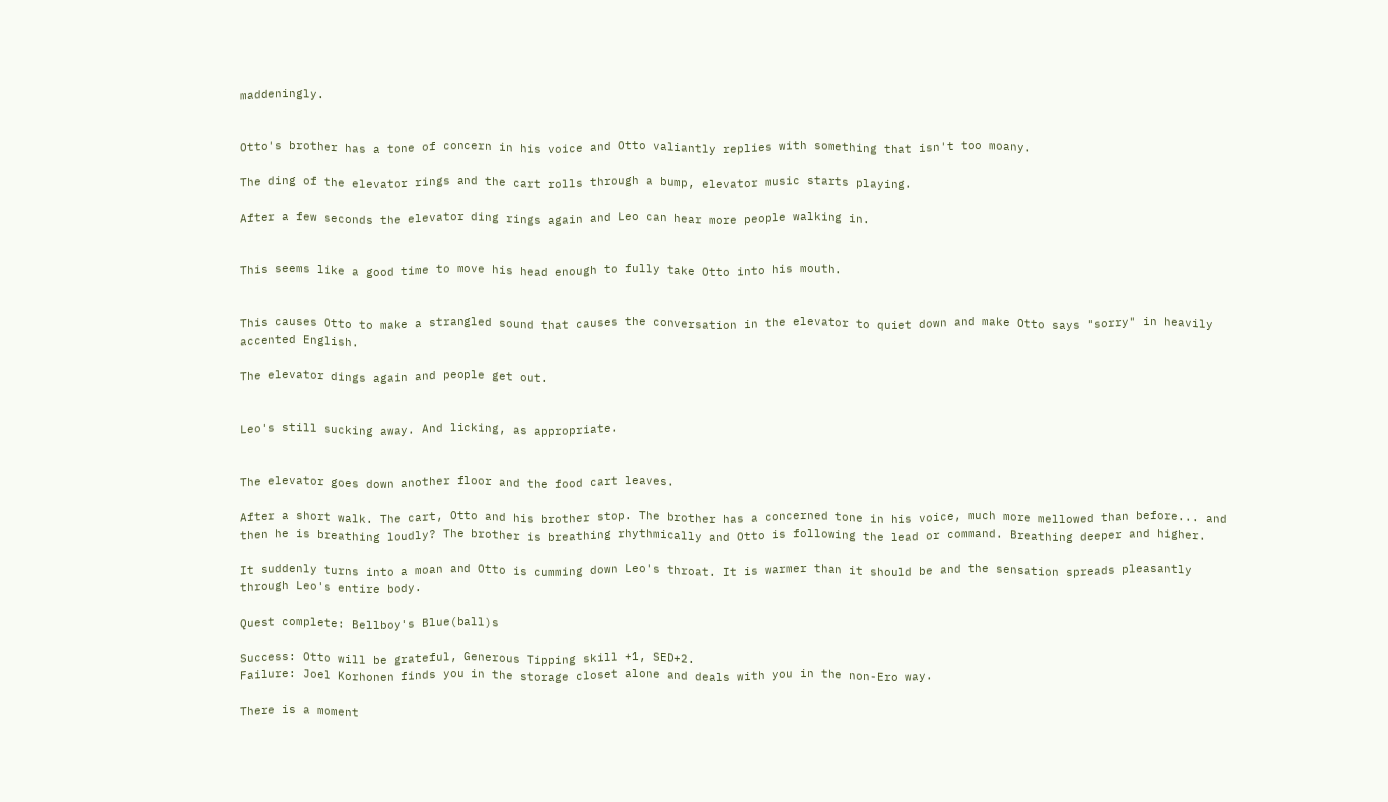maddeningly.


Otto's brother has a tone of concern in his voice and Otto valiantly replies with something that isn't too moany.

The ding of the elevator rings and the cart rolls through a bump, elevator music starts playing.

After a few seconds the elevator ding rings again and Leo can hear more people walking in.


This seems like a good time to move his head enough to fully take Otto into his mouth.


This causes Otto to make a strangled sound that causes the conversation in the elevator to quiet down and make Otto says "sorry" in heavily accented English.

The elevator dings again and people get out.


Leo's still sucking away. And licking, as appropriate.


The elevator goes down another floor and the food cart leaves.

After a short walk. The cart, Otto and his brother stop. The brother has a concerned tone in his voice, much more mellowed than before... and then he is breathing loudly? The brother is breathing rhythmically and Otto is following the lead or command. Breathing deeper and higher.

It suddenly turns into a moan and Otto is cumming down Leo's throat. It is warmer than it should be and the sensation spreads pleasantly through Leo's entire body.

Quest complete: Bellboy's Blue(ball)s

Success: Otto will be grateful, Generous Tipping skill +1, SED+2.
Failure: Joel Korhonen finds you in the storage closet alone and deals with you in the non-Ero way.

There is a moment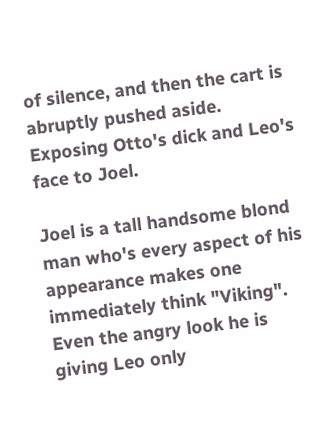of silence, and then the cart is abruptly pushed aside. Exposing Otto's dick and Leo's face to Joel.

Joel is a tall handsome blond man who's every aspect of his appearance makes one immediately think "Viking". Even the angry look he is giving Leo only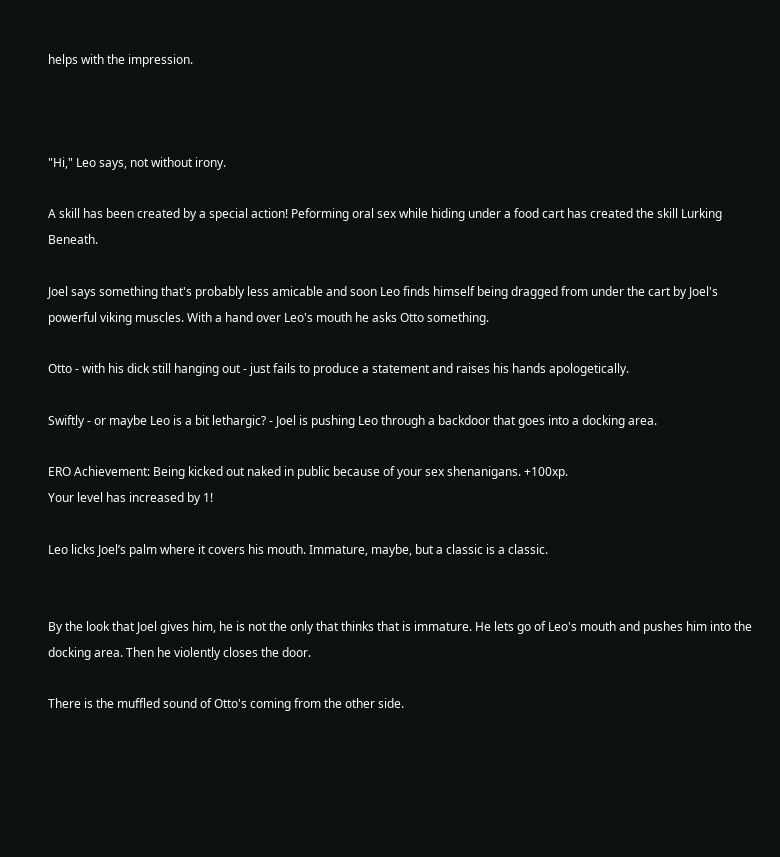helps with the impression.



"Hi," Leo says, not without irony.

A skill has been created by a special action! Peforming oral sex while hiding under a food cart has created the skill Lurking Beneath.

Joel says something that's probably less amicable and soon Leo finds himself being dragged from under the cart by Joel's powerful viking muscles. With a hand over Leo's mouth he asks Otto something.

Otto - with his dick still hanging out - just fails to produce a statement and raises his hands apologetically.

Swiftly - or maybe Leo is a bit lethargic? - Joel is pushing Leo through a backdoor that goes into a docking area.

ERO Achievement: Being kicked out naked in public because of your sex shenanigans. +100xp.
Your level has increased by 1!

Leo licks Joel’s palm where it covers his mouth. Immature, maybe, but a classic is a classic.


By the look that Joel gives him, he is not the only that thinks that is immature. He lets go of Leo's mouth and pushes him into the docking area. Then he violently closes the door.

There is the muffled sound of Otto's coming from the other side.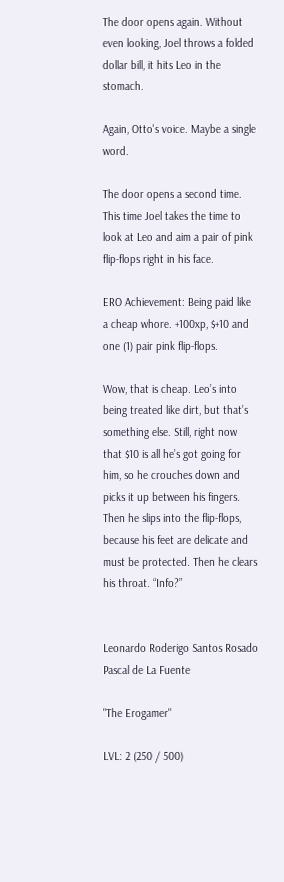The door opens again. Without even looking, Joel throws a folded dollar bill, it hits Leo in the stomach.

Again, Otto's voice. Maybe a single word.

The door opens a second time. This time Joel takes the time to look at Leo and aim a pair of pink flip-flops right in his face.

ERO Achievement: Being paid like a cheap whore. +100xp, $+10 and one (1) pair pink flip-flops.

Wow, that is cheap. Leo’s into being treated like dirt, but that’s something else. Still, right now that $10 is all he’s got going for him, so he crouches down and picks it up between his fingers. Then he slips into the flip-flops, because his feet are delicate and must be protected. Then he clears his throat. “Info?”


Leonardo Roderigo Santos Rosado Pascal de La Fuente

"The Erogamer"

LVL: 2 (250 / 500)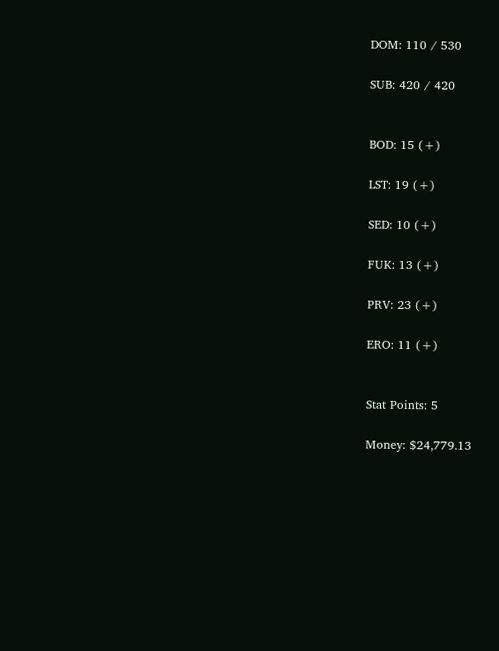DOM: 110 / 530

SUB: 420 / 420


BOD: 15 (+)

LST: 19 (+)

SED: 10 (+)

FUK: 13 (+)

PRV: 23 (+)

ERO: 11 (+)


Stat Points: 5

Money: $24,779.13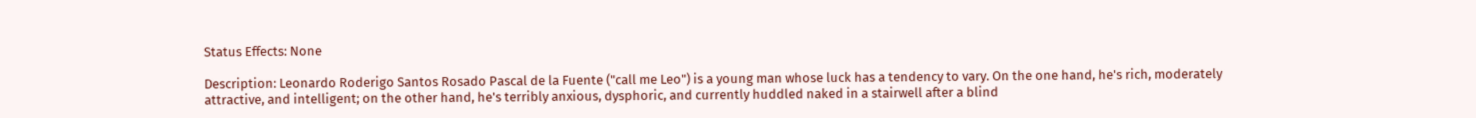Status Effects: None

Description: Leonardo Roderigo Santos Rosado Pascal de la Fuente ("call me Leo") is a young man whose luck has a tendency to vary. On the one hand, he's rich, moderately attractive, and intelligent; on the other hand, he's terribly anxious, dysphoric, and currently huddled naked in a stairwell after a blind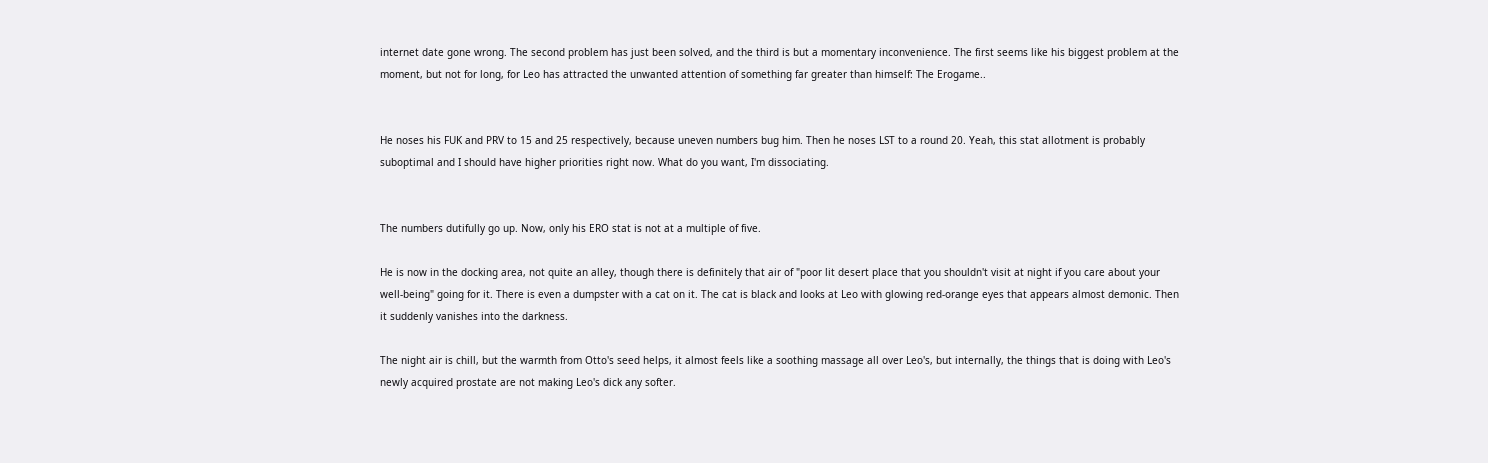internet date gone wrong. The second problem has just been solved, and the third is but a momentary inconvenience. The first seems like his biggest problem at the moment, but not for long, for Leo has attracted the unwanted attention of something far greater than himself: The Erogame..


He noses his FUK and PRV to 15 and 25 respectively, because uneven numbers bug him. Then he noses LST to a round 20. Yeah, this stat allotment is probably suboptimal and I should have higher priorities right now. What do you want, I'm dissociating.


The numbers dutifully go up. Now, only his ERO stat is not at a multiple of five.

He is now in the docking area, not quite an alley, though there is definitely that air of "poor lit desert place that you shouldn't visit at night if you care about your well-being" going for it. There is even a dumpster with a cat on it. The cat is black and looks at Leo with glowing red-orange eyes that appears almost demonic. Then it suddenly vanishes into the darkness.

The night air is chill, but the warmth from Otto's seed helps, it almost feels like a soothing massage all over Leo's, but internally, the things that is doing with Leo's newly acquired prostate are not making Leo's dick any softer.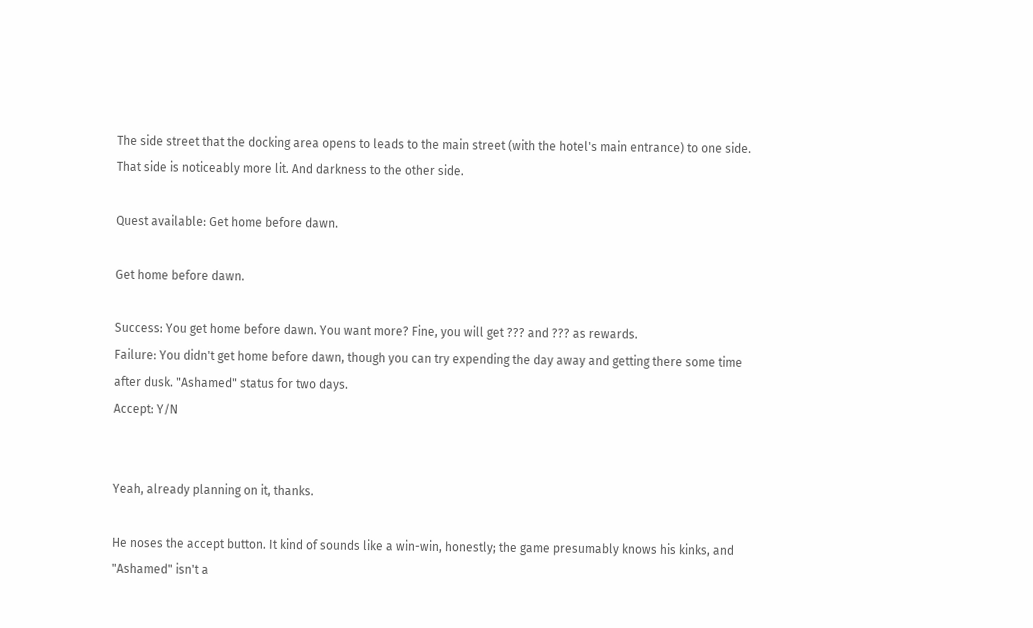The side street that the docking area opens to leads to the main street (with the hotel's main entrance) to one side. That side is noticeably more lit. And darkness to the other side.

Quest available: Get home before dawn.

Get home before dawn.

Success: You get home before dawn. You want more? Fine, you will get ??? and ??? as rewards.
Failure: You didn't get home before dawn, though you can try expending the day away and getting there some time after dusk. "Ashamed" status for two days.
Accept: Y/N


Yeah, already planning on it, thanks.

He noses the accept button. It kind of sounds like a win-win, honestly; the game presumably knows his kinks, and "Ashamed" isn't a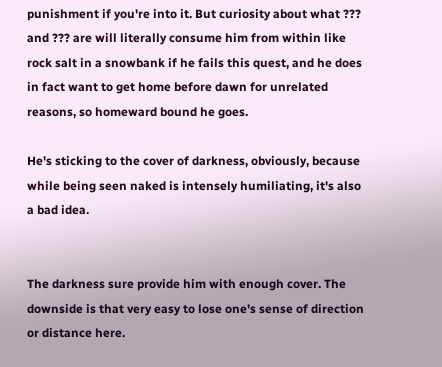punishment if you're into it. But curiosity about what ??? and ??? are will literally consume him from within like rock salt in a snowbank if he fails this quest, and he does in fact want to get home before dawn for unrelated reasons, so homeward bound he goes.

He's sticking to the cover of darkness, obviously, because while being seen naked is intensely humiliating, it's also a bad idea.


The darkness sure provide him with enough cover. The downside is that very easy to lose one's sense of direction or distance here.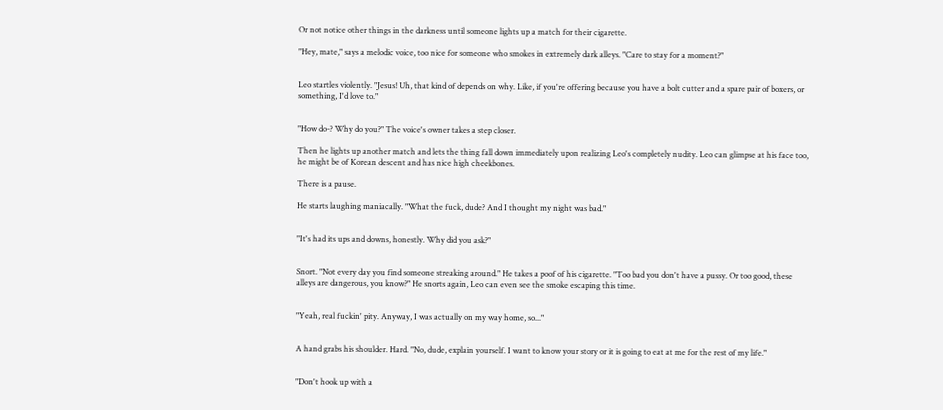Or not notice other things in the darkness until someone lights up a match for their cigarette.

"Hey, mate," says a melodic voice, too nice for someone who smokes in extremely dark alleys. "Care to stay for a moment?"


Leo startles violently. "Jesus! Uh, that kind of depends on why. Like, if you're offering because you have a bolt cutter and a spare pair of boxers, or something, I'd love to."


"How do-? Why do you?" The voice's owner takes a step closer.

Then he lights up another match and lets the thing fall down immediately upon realizing Leo's completely nudity. Leo can glimpse at his face too, he might be of Korean descent and has nice high cheekbones.

There is a pause.

He starts laughing maniacally. "What the fuck, dude? And I thought my night was bad."


"It's had its ups and downs, honestly. Why did you ask?"


Snort. "Not every day you find someone streaking around." He takes a poof of his cigarette. "Too bad you don't have a pussy. Or too good, these alleys are dangerous, you know?" He snorts again, Leo can even see the smoke escaping this time.


"Yeah, real fuckin' pity. Anyway, I was actually on my way home, so..."


A hand grabs his shoulder. Hard. "No, dude, explain yourself. I want to know your story or it is going to eat at me for the rest of my life."


"Don't hook up with a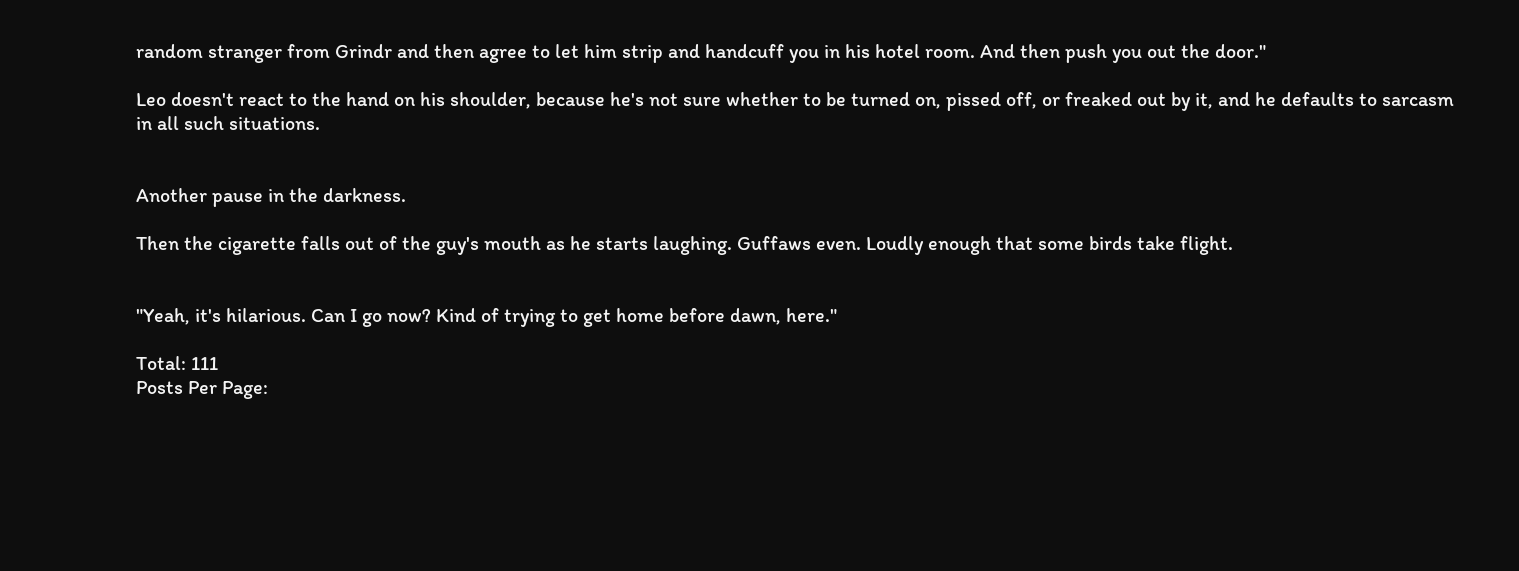random stranger from Grindr and then agree to let him strip and handcuff you in his hotel room. And then push you out the door."

Leo doesn't react to the hand on his shoulder, because he's not sure whether to be turned on, pissed off, or freaked out by it, and he defaults to sarcasm in all such situations.


Another pause in the darkness.

Then the cigarette falls out of the guy's mouth as he starts laughing. Guffaws even. Loudly enough that some birds take flight.


"Yeah, it's hilarious. Can I go now? Kind of trying to get home before dawn, here."

Total: 111
Posts Per Page: